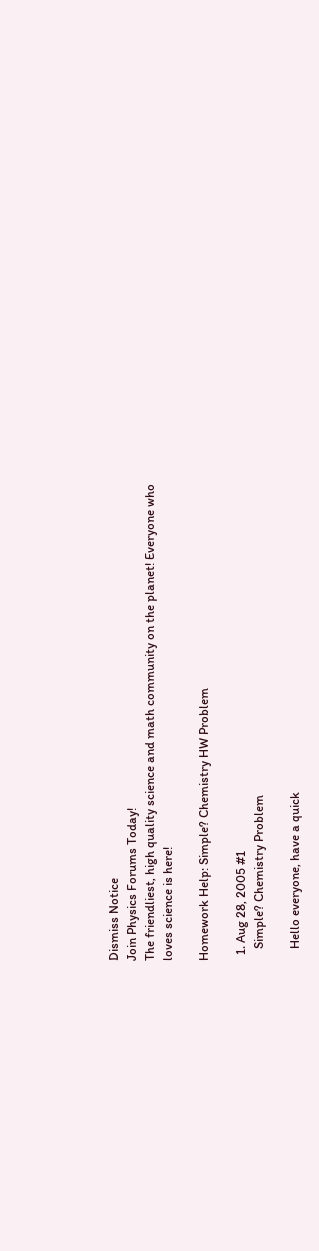Dismiss Notice
Join Physics Forums Today!
The friendliest, high quality science and math community on the planet! Everyone who loves science is here!

Homework Help: Simple? Chemistry HW Problem

  1. Aug 28, 2005 #1
    Simple? Chemistry Problem

    Hello everyone, have a quick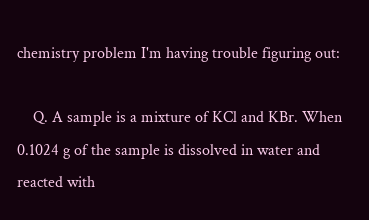chemistry problem I'm having trouble figuring out:

    Q. A sample is a mixture of KCl and KBr. When 0.1024 g of the sample is dissolved in water and reacted with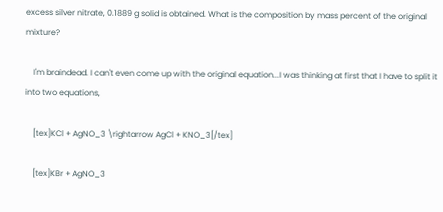excess silver nitrate, 0.1889 g solid is obtained. What is the composition by mass percent of the original mixture?

    I'm braindead. I can't even come up with the original equation...I was thinking at first that I have to split it into two equations,

    [tex]KCl + AgNO_3 \rightarrow AgCl + KNO_3[/tex]

    [tex]KBr + AgNO_3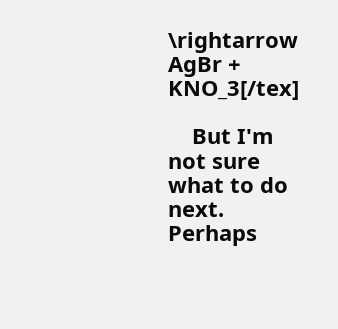\rightarrow AgBr + KNO_3[/tex]

    But I'm not sure what to do next. Perhaps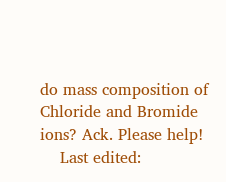do mass composition of Chloride and Bromide ions? Ack. Please help!
    Last edited: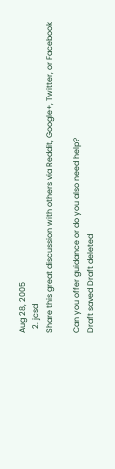Aug 28, 2005
  2. jcsd
Share this great discussion with others via Reddit, Google+, Twitter, or Facebook

Can you offer guidance or do you also need help?
Draft saved Draft deleted